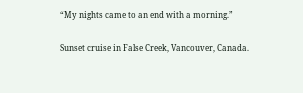“My nights came to an end with a morning.”

Sunset cruise in False Creek, Vancouver, Canada.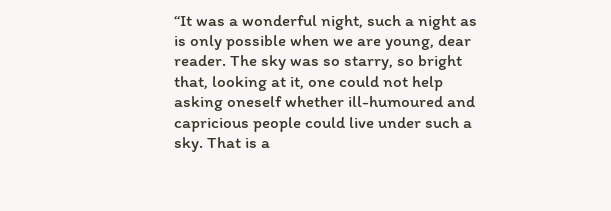“It was a wonderful night, such a night as is only possible when we are young, dear reader. The sky was so starry, so bright that, looking at it, one could not help asking oneself whether ill-humoured and capricious people could live under such a sky. That is a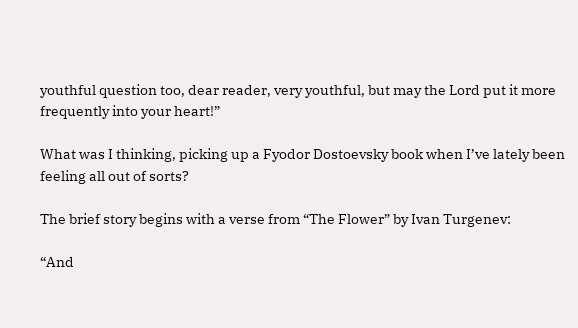youthful question too, dear reader, very youthful, but may the Lord put it more frequently into your heart!”

What was I thinking, picking up a Fyodor Dostoevsky book when I’ve lately been feeling all out of sorts?

The brief story begins with a verse from “The Flower” by Ivan Turgenev:

“And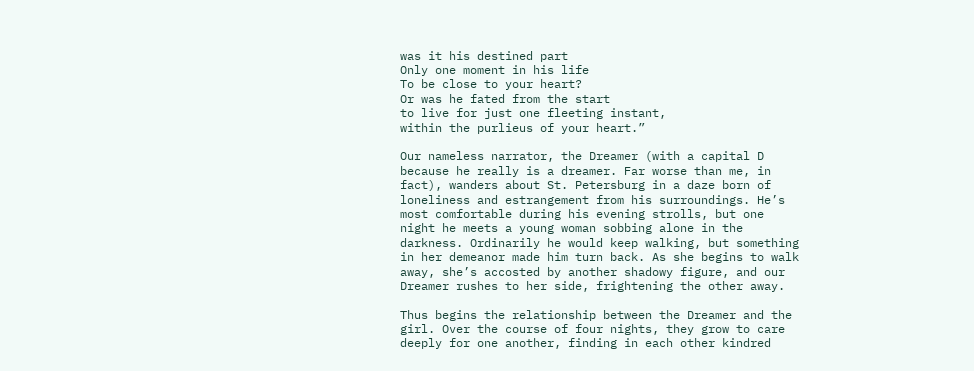was it his destined part
Only one moment in his life
To be close to your heart?
Or was he fated from the start
to live for just one fleeting instant,
within the purlieus of your heart.”

Our nameless narrator, the Dreamer (with a capital D because he really is a dreamer. Far worse than me, in fact), wanders about St. Petersburg in a daze born of loneliness and estrangement from his surroundings. He’s most comfortable during his evening strolls, but one night he meets a young woman sobbing alone in the darkness. Ordinarily he would keep walking, but something in her demeanor made him turn back. As she begins to walk away, she’s accosted by another shadowy figure, and our Dreamer rushes to her side, frightening the other away.

Thus begins the relationship between the Dreamer and the girl. Over the course of four nights, they grow to care deeply for one another, finding in each other kindred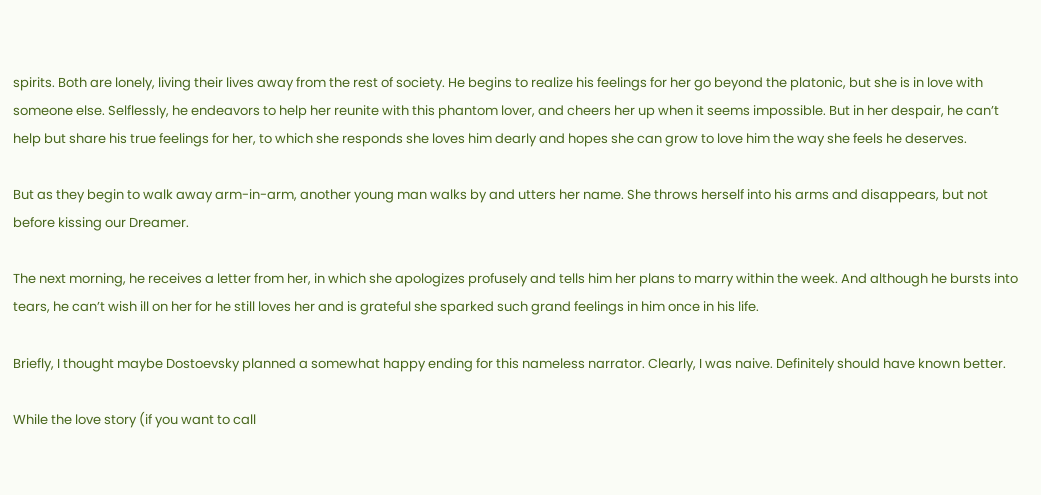spirits. Both are lonely, living their lives away from the rest of society. He begins to realize his feelings for her go beyond the platonic, but she is in love with someone else. Selflessly, he endeavors to help her reunite with this phantom lover, and cheers her up when it seems impossible. But in her despair, he can’t help but share his true feelings for her, to which she responds she loves him dearly and hopes she can grow to love him the way she feels he deserves.

But as they begin to walk away arm-in-arm, another young man walks by and utters her name. She throws herself into his arms and disappears, but not before kissing our Dreamer.

The next morning, he receives a letter from her, in which she apologizes profusely and tells him her plans to marry within the week. And although he bursts into tears, he can’t wish ill on her for he still loves her and is grateful she sparked such grand feelings in him once in his life.

Briefly, I thought maybe Dostoevsky planned a somewhat happy ending for this nameless narrator. Clearly, I was naive. Definitely should have known better.

While the love story (if you want to call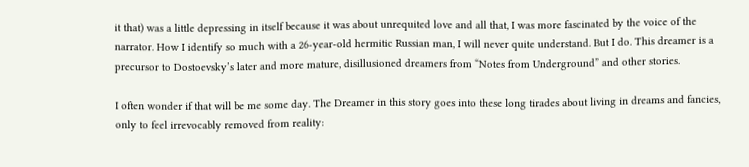it that) was a little depressing in itself because it was about unrequited love and all that, I was more fascinated by the voice of the narrator. How I identify so much with a 26-year-old hermitic Russian man, I will never quite understand. But I do. This dreamer is a precursor to Dostoevsky’s later and more mature, disillusioned dreamers from “Notes from Underground” and other stories.

I often wonder if that will be me some day. The Dreamer in this story goes into these long tirades about living in dreams and fancies, only to feel irrevocably removed from reality: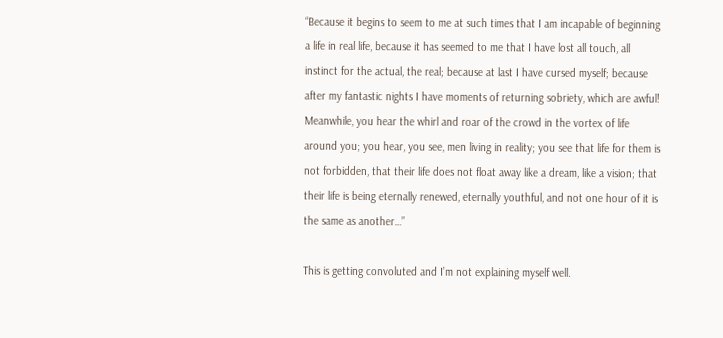“Because it begins to seem to me at such times that I am incapable of beginning a life in real life, because it has seemed to me that I have lost all touch, all instinct for the actual, the real; because at last I have cursed myself; because after my fantastic nights I have moments of returning sobriety, which are awful! Meanwhile, you hear the whirl and roar of the crowd in the vortex of life around you; you hear, you see, men living in reality; you see that life for them is not forbidden, that their life does not float away like a dream, like a vision; that their life is being eternally renewed, eternally youthful, and not one hour of it is the same as another…”

This is getting convoluted and I’m not explaining myself well.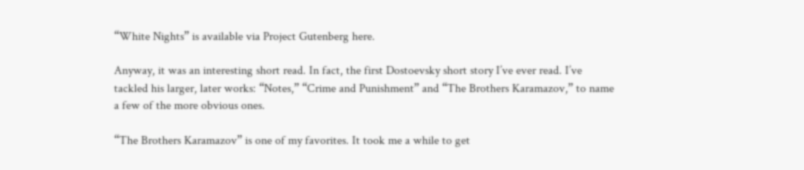“White Nights” is available via Project Gutenberg here.

Anyway, it was an interesting short read. In fact, the first Dostoevsky short story I’ve ever read. I’ve tackled his larger, later works: “Notes,” “Crime and Punishment” and “The Brothers Karamazov,” to name a few of the more obvious ones.

“The Brothers Karamazov” is one of my favorites. It took me a while to get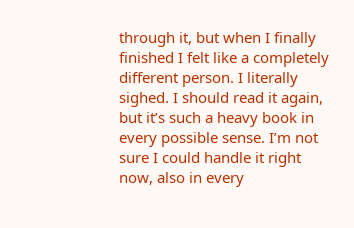through it, but when I finally finished I felt like a completely different person. I literally sighed. I should read it again, but it’s such a heavy book in every possible sense. I’m not sure I could handle it right now, also in every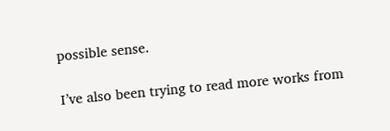possible sense.

I’ve also been trying to read more works from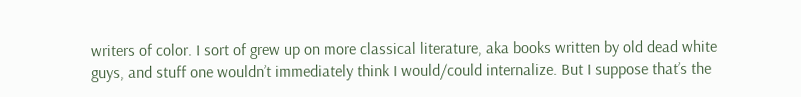writers of color. I sort of grew up on more classical literature, aka books written by old dead white guys, and stuff one wouldn’t immediately think I would/could internalize. But I suppose that’s the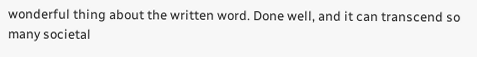wonderful thing about the written word. Done well, and it can transcend so many societal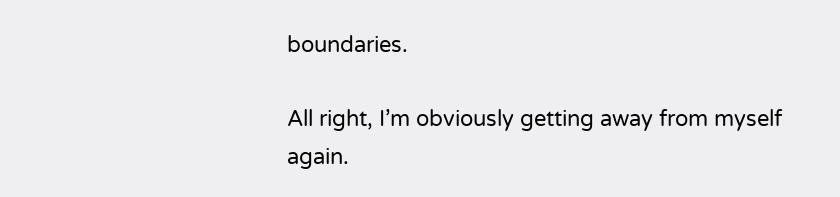boundaries.

All right, I’m obviously getting away from myself again.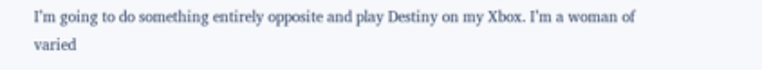I’m going to do something entirely opposite and play Destiny on my Xbox. I’m a woman of varied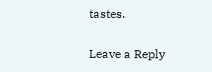tastes.

Leave a Reply